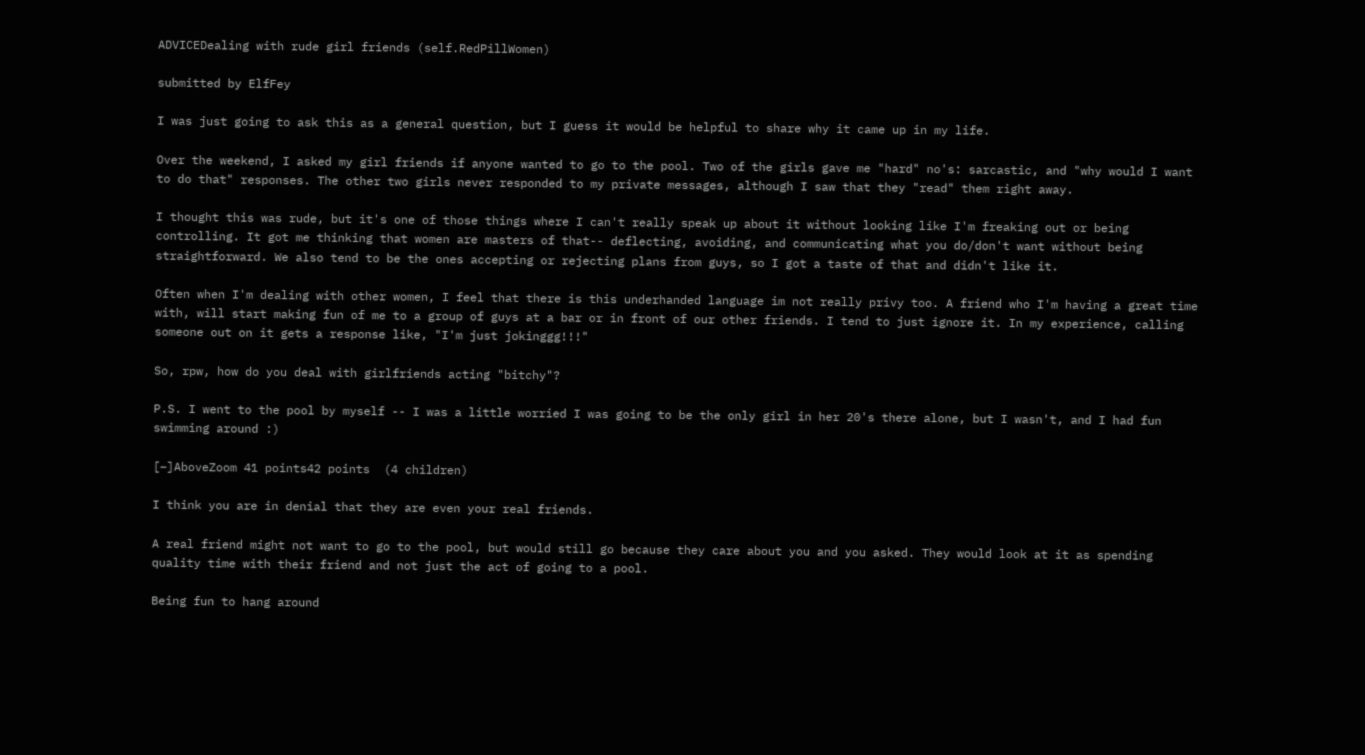ADVICEDealing with rude girl friends (self.RedPillWomen)

submitted by ElfFey

I was just going to ask this as a general question, but I guess it would be helpful to share why it came up in my life.

Over the weekend, I asked my girl friends if anyone wanted to go to the pool. Two of the girls gave me "hard" no's: sarcastic, and "why would I want to do that" responses. The other two girls never responded to my private messages, although I saw that they "read" them right away.

I thought this was rude, but it's one of those things where I can't really speak up about it without looking like I'm freaking out or being controlling. It got me thinking that women are masters of that-- deflecting, avoiding, and communicating what you do/don't want without being straightforward. We also tend to be the ones accepting or rejecting plans from guys, so I got a taste of that and didn't like it.

Often when I'm dealing with other women, I feel that there is this underhanded language im not really privy too. A friend who I'm having a great time with, will start making fun of me to a group of guys at a bar or in front of our other friends. I tend to just ignore it. In my experience, calling someone out on it gets a response like, "I'm just jokinggg!!!"

So, rpw, how do you deal with girlfriends acting "bitchy"?

P.S. I went to the pool by myself -- I was a little worried I was going to be the only girl in her 20's there alone, but I wasn't, and I had fun swimming around :)

[–]AboveZoom 41 points42 points  (4 children)

I think you are in denial that they are even your real friends.

A real friend might not want to go to the pool, but would still go because they care about you and you asked. They would look at it as spending quality time with their friend and not just the act of going to a pool.

Being fun to hang around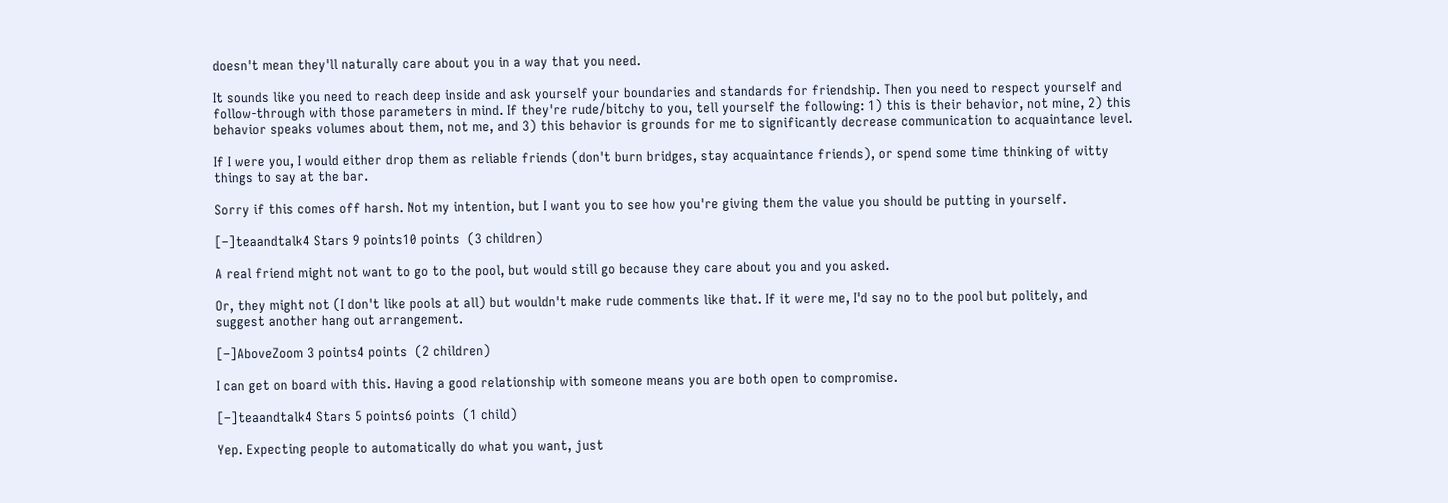doesn't mean they'll naturally care about you in a way that you need.

It sounds like you need to reach deep inside and ask yourself your boundaries and standards for friendship. Then you need to respect yourself and follow-through with those parameters in mind. If they're rude/bitchy to you, tell yourself the following: 1) this is their behavior, not mine, 2) this behavior speaks volumes about them, not me, and 3) this behavior is grounds for me to significantly decrease communication to acquaintance level.

If I were you, I would either drop them as reliable friends (don't burn bridges, stay acquaintance friends), or spend some time thinking of witty things to say at the bar.

Sorry if this comes off harsh. Not my intention, but I want you to see how you're giving them the value you should be putting in yourself.

[–]teaandtalk4 Stars 9 points10 points  (3 children)

A real friend might not want to go to the pool, but would still go because they care about you and you asked.

Or, they might not (I don't like pools at all) but wouldn't make rude comments like that. If it were me, I'd say no to the pool but politely, and suggest another hang out arrangement.

[–]AboveZoom 3 points4 points  (2 children)

I can get on board with this. Having a good relationship with someone means you are both open to compromise.

[–]teaandtalk4 Stars 5 points6 points  (1 child)

Yep. Expecting people to automatically do what you want, just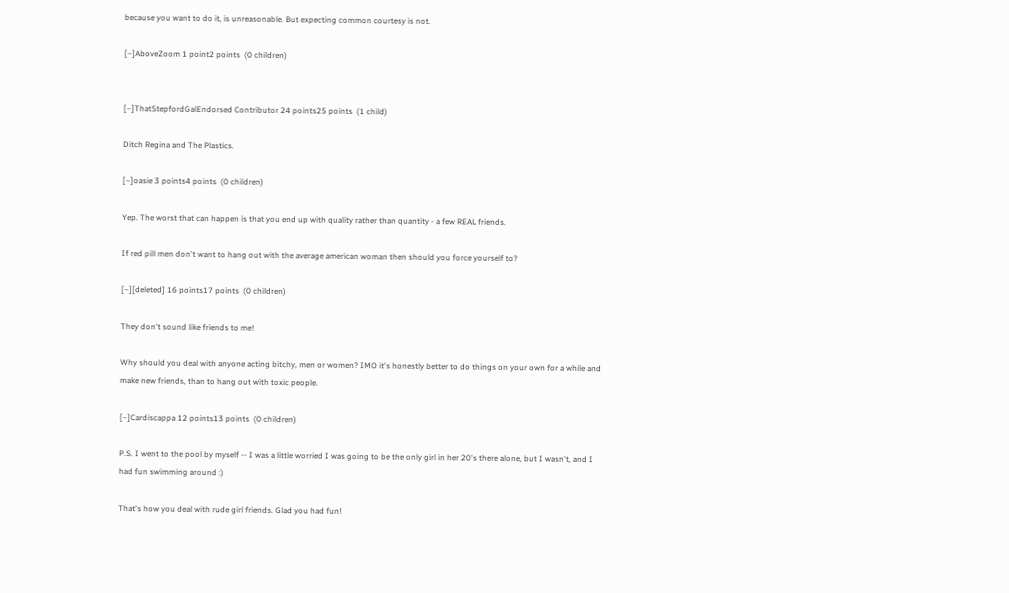because you want to do it, is unreasonable. But expecting common courtesy is not.

[–]AboveZoom 1 point2 points  (0 children)


[–]ThatStepfordGalEndorsed Contributor 24 points25 points  (1 child)

Ditch Regina and The Plastics.

[–]oasie 3 points4 points  (0 children)

Yep. The worst that can happen is that you end up with quality rather than quantity - a few REAL friends.

If red pill men don't want to hang out with the average american woman then should you force yourself to?

[–][deleted] 16 points17 points  (0 children)

They don't sound like friends to me!

Why should you deal with anyone acting bitchy, men or women? IMO it's honestly better to do things on your own for a while and make new friends, than to hang out with toxic people.

[–]Cardiscappa 12 points13 points  (0 children)

P.S. I went to the pool by myself -- I was a little worried I was going to be the only girl in her 20's there alone, but I wasn't, and I had fun swimming around :)

That's how you deal with rude girl friends. Glad you had fun!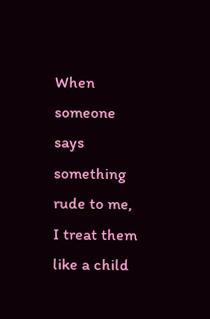When someone says something rude to me, I treat them like a child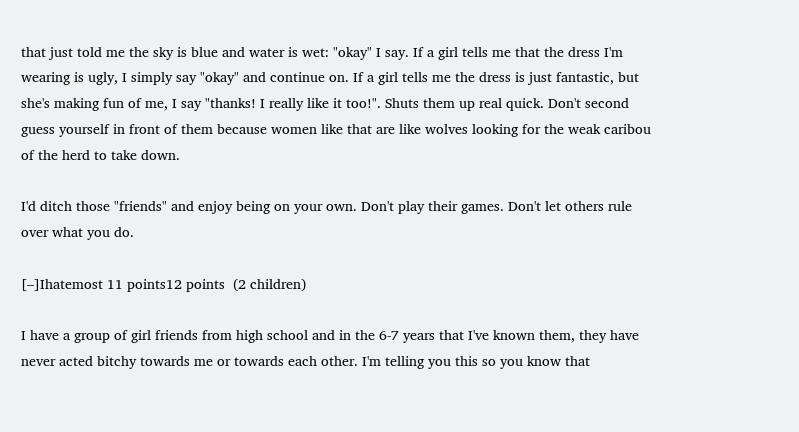that just told me the sky is blue and water is wet: "okay" I say. If a girl tells me that the dress I'm wearing is ugly, I simply say "okay" and continue on. If a girl tells me the dress is just fantastic, but she's making fun of me, I say "thanks! I really like it too!". Shuts them up real quick. Don't second guess yourself in front of them because women like that are like wolves looking for the weak caribou of the herd to take down.

I'd ditch those "friends" and enjoy being on your own. Don't play their games. Don't let others rule over what you do.

[–]Ihatemost 11 points12 points  (2 children)

I have a group of girl friends from high school and in the 6-7 years that I've known them, they have never acted bitchy towards me or towards each other. I'm telling you this so you know that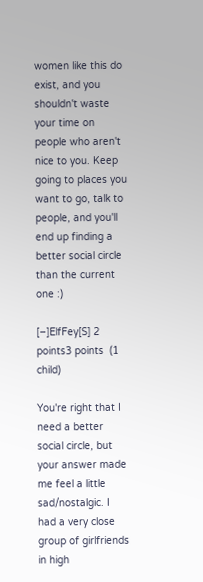women like this do exist, and you shouldn't waste your time on people who aren't nice to you. Keep going to places you want to go, talk to people, and you'll end up finding a better social circle than the current one :)

[–]ElfFey[S] 2 points3 points  (1 child)

You're right that I need a better social circle, but your answer made me feel a little sad/nostalgic. I had a very close group of girlfriends in high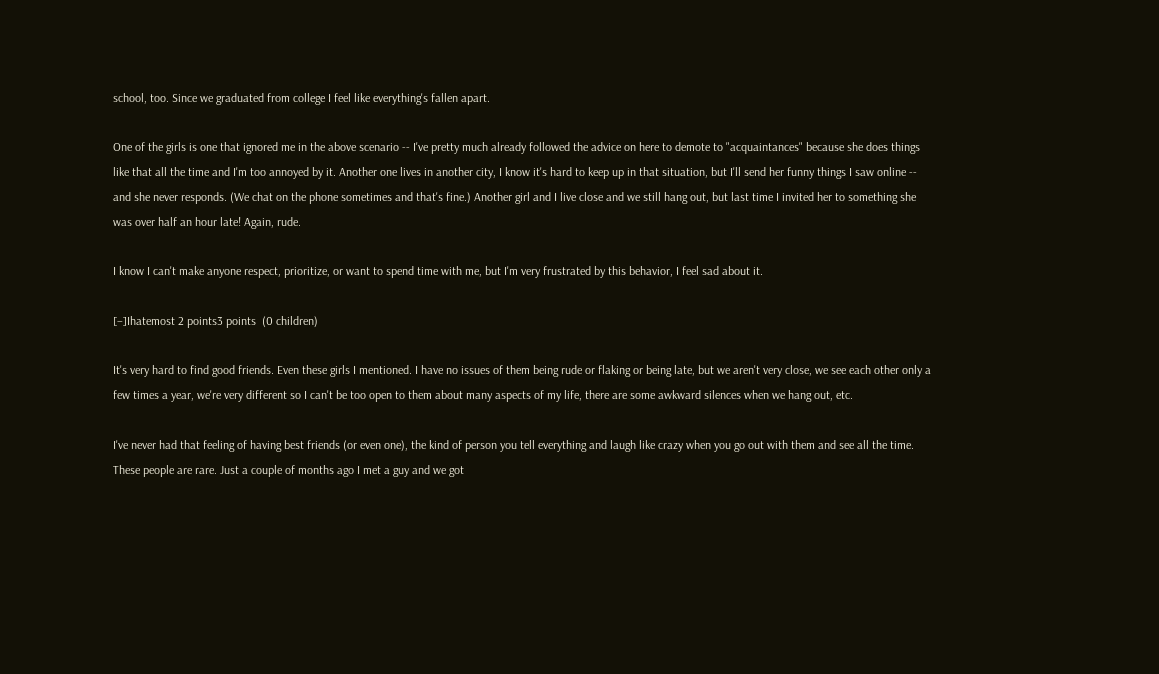school, too. Since we graduated from college I feel like everything's fallen apart.

One of the girls is one that ignored me in the above scenario -- I've pretty much already followed the advice on here to demote to "acquaintances" because she does things like that all the time and I'm too annoyed by it. Another one lives in another city, I know it's hard to keep up in that situation, but I'll send her funny things I saw online -- and she never responds. (We chat on the phone sometimes and that's fine.) Another girl and I live close and we still hang out, but last time I invited her to something she was over half an hour late! Again, rude.

I know I can't make anyone respect, prioritize, or want to spend time with me, but I'm very frustrated by this behavior, I feel sad about it.

[–]Ihatemost 2 points3 points  (0 children)

It's very hard to find good friends. Even these girls I mentioned. I have no issues of them being rude or flaking or being late, but we aren't very close, we see each other only a few times a year, we're very different so I can't be too open to them about many aspects of my life, there are some awkward silences when we hang out, etc.

I've never had that feeling of having best friends (or even one), the kind of person you tell everything and laugh like crazy when you go out with them and see all the time. These people are rare. Just a couple of months ago I met a guy and we got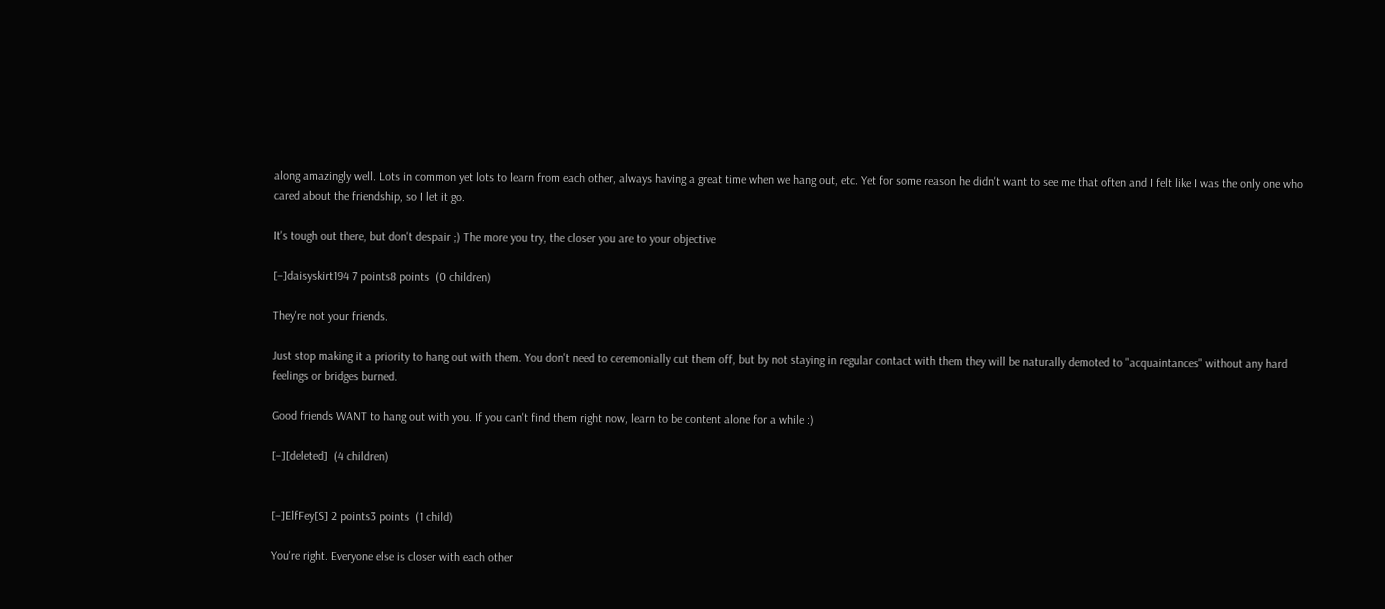along amazingly well. Lots in common yet lots to learn from each other, always having a great time when we hang out, etc. Yet for some reason he didn't want to see me that often and I felt like I was the only one who cared about the friendship, so I let it go.

It's tough out there, but don't despair ;) The more you try, the closer you are to your objective

[–]daisyskirt194 7 points8 points  (0 children)

They're not your friends.

Just stop making it a priority to hang out with them. You don't need to ceremonially cut them off, but by not staying in regular contact with them they will be naturally demoted to "acquaintances" without any hard feelings or bridges burned.

Good friends WANT to hang out with you. If you can't find them right now, learn to be content alone for a while :)

[–][deleted]  (4 children)


[–]ElfFey[S] 2 points3 points  (1 child)

You're right. Everyone else is closer with each other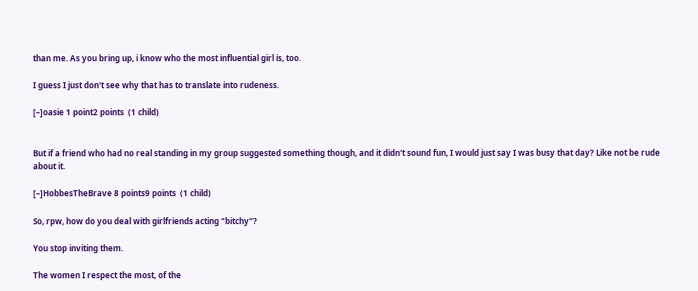than me. As you bring up, i know who the most influential girl is, too.

I guess I just don't see why that has to translate into rudeness.

[–]oasie 1 point2 points  (1 child)


But if a friend who had no real standing in my group suggested something though, and it didn't sound fun, I would just say I was busy that day? Like not be rude about it.

[–]HobbesTheBrave 8 points9 points  (1 child)

So, rpw, how do you deal with girlfriends acting "bitchy"?

You stop inviting them.

The women I respect the most, of the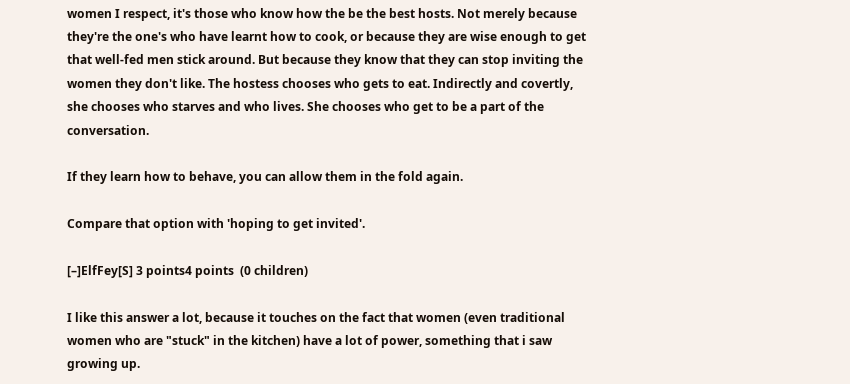women I respect, it's those who know how the be the best hosts. Not merely because they're the one's who have learnt how to cook, or because they are wise enough to get that well-fed men stick around. But because they know that they can stop inviting the women they don't like. The hostess chooses who gets to eat. Indirectly and covertly, she chooses who starves and who lives. She chooses who get to be a part of the conversation.

If they learn how to behave, you can allow them in the fold again.

Compare that option with 'hoping to get invited'.

[–]ElfFey[S] 3 points4 points  (0 children)

I like this answer a lot, because it touches on the fact that women (even traditional women who are "stuck" in the kitchen) have a lot of power, something that i saw growing up.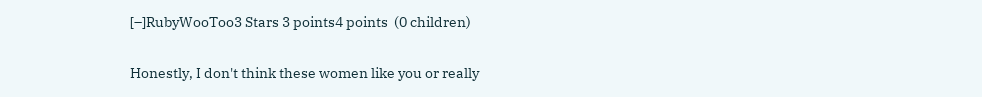[–]RubyWooToo3 Stars 3 points4 points  (0 children)

Honestly, I don't think these women like you or really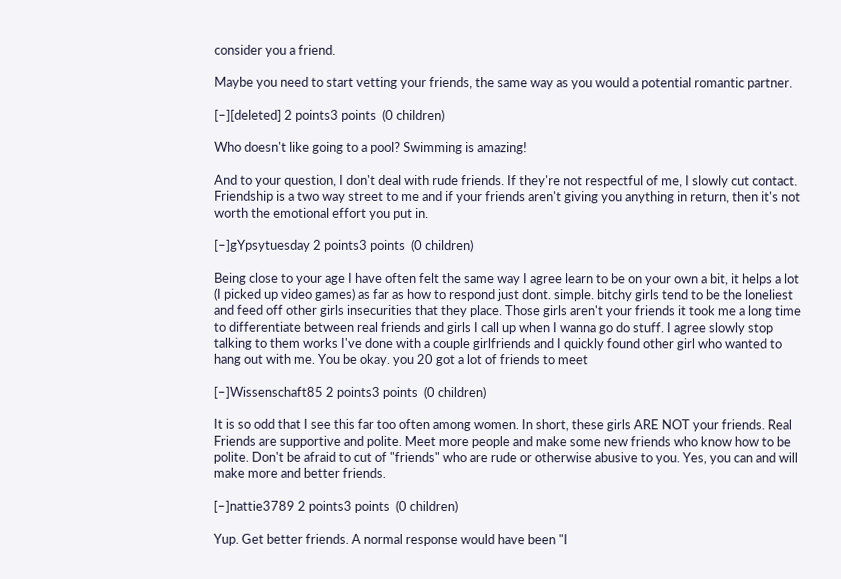consider you a friend.

Maybe you need to start vetting your friends, the same way as you would a potential romantic partner.

[–][deleted] 2 points3 points  (0 children)

Who doesn't like going to a pool? Swimming is amazing!

And to your question, I don't deal with rude friends. If they're not respectful of me, I slowly cut contact. Friendship is a two way street to me and if your friends aren't giving you anything in return, then it's not worth the emotional effort you put in.

[–]gYpsytuesday 2 points3 points  (0 children)

Being close to your age I have often felt the same way I agree learn to be on your own a bit, it helps a lot (I picked up video games) as far as how to respond just dont. simple. bitchy girls tend to be the loneliest and feed off other girls insecurities that they place. Those girls aren't your friends it took me a long time to differentiate between real friends and girls I call up when I wanna go do stuff. I agree slowly stop talking to them works I've done with a couple girlfriends and I quickly found other girl who wanted to hang out with me. You be okay. you 20 got a lot of friends to meet

[–]Wissenschaft85 2 points3 points  (0 children)

It is so odd that I see this far too often among women. In short, these girls ARE NOT your friends. Real Friends are supportive and polite. Meet more people and make some new friends who know how to be polite. Don't be afraid to cut of "friends" who are rude or otherwise abusive to you. Yes, you can and will make more and better friends.

[–]nattie3789 2 points3 points  (0 children)

Yup. Get better friends. A normal response would have been "I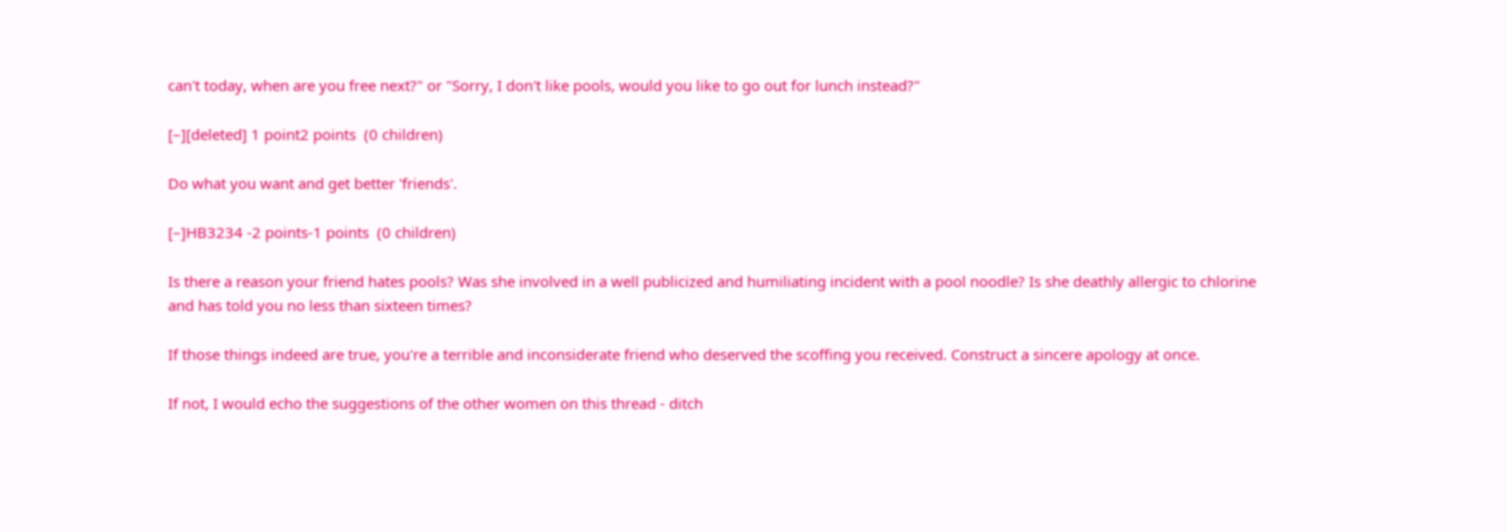can't today, when are you free next?" or "Sorry, I don't like pools, would you like to go out for lunch instead?"

[–][deleted] 1 point2 points  (0 children)

Do what you want and get better 'friends'.

[–]HB3234 -2 points-1 points  (0 children)

Is there a reason your friend hates pools? Was she involved in a well publicized and humiliating incident with a pool noodle? Is she deathly allergic to chlorine and has told you no less than sixteen times?

If those things indeed are true, you're a terrible and inconsiderate friend who deserved the scoffing you received. Construct a sincere apology at once.

If not, I would echo the suggestions of the other women on this thread - ditch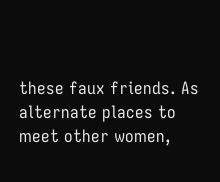these faux friends. As alternate places to meet other women,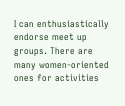I can enthusiastically endorse meet up groups. There are many women-oriented ones for activities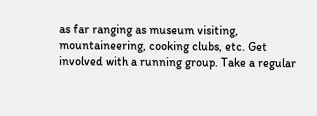as far ranging as museum visiting, mountaineering, cooking clubs, etc. Get involved with a running group. Take a regular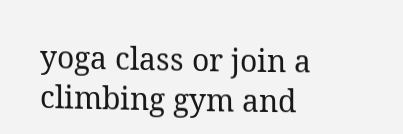yoga class or join a climbing gym and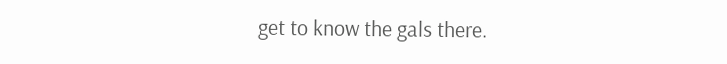get to know the gals there.